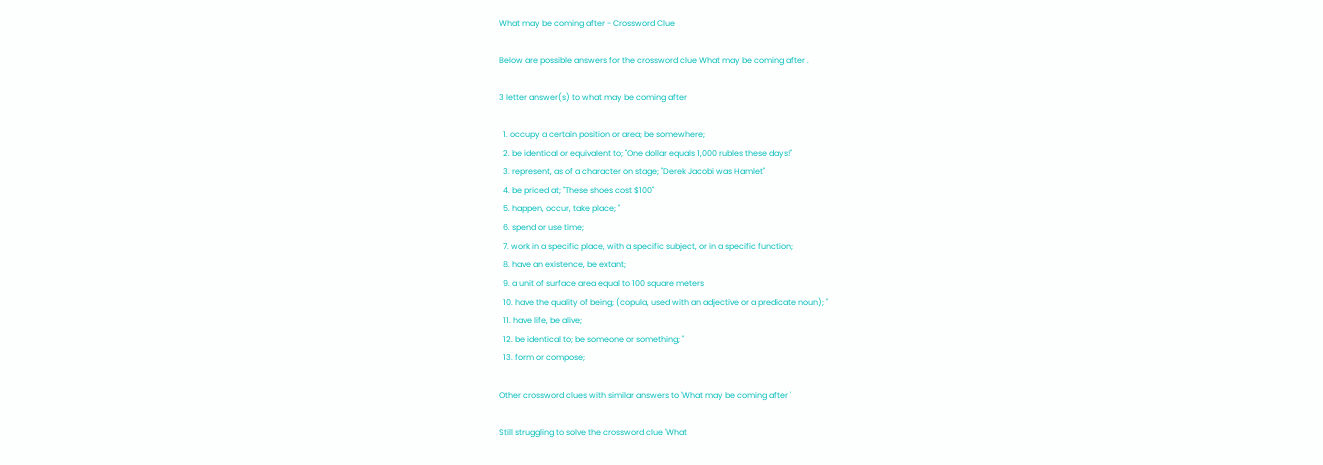What may be coming after - Crossword Clue

Below are possible answers for the crossword clue What may be coming after .

3 letter answer(s) to what may be coming after

  1. occupy a certain position or area; be somewhere;
  2. be identical or equivalent to; "One dollar equals 1,000 rubles these days!"
  3. represent, as of a character on stage; "Derek Jacobi was Hamlet"
  4. be priced at; "These shoes cost $100"
  5. happen, occur, take place; "
  6. spend or use time;
  7. work in a specific place, with a specific subject, or in a specific function;
  8. have an existence, be extant;
  9. a unit of surface area equal to 100 square meters
  10. have the quality of being; (copula, used with an adjective or a predicate noun); "
  11. have life, be alive;
  12. be identical to; be someone or something; "
  13. form or compose;

Other crossword clues with similar answers to 'What may be coming after '

Still struggling to solve the crossword clue 'What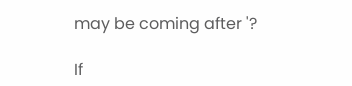may be coming after '?

If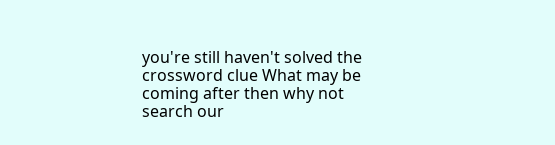you're still haven't solved the crossword clue What may be coming after then why not search our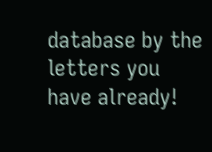database by the letters you have already!